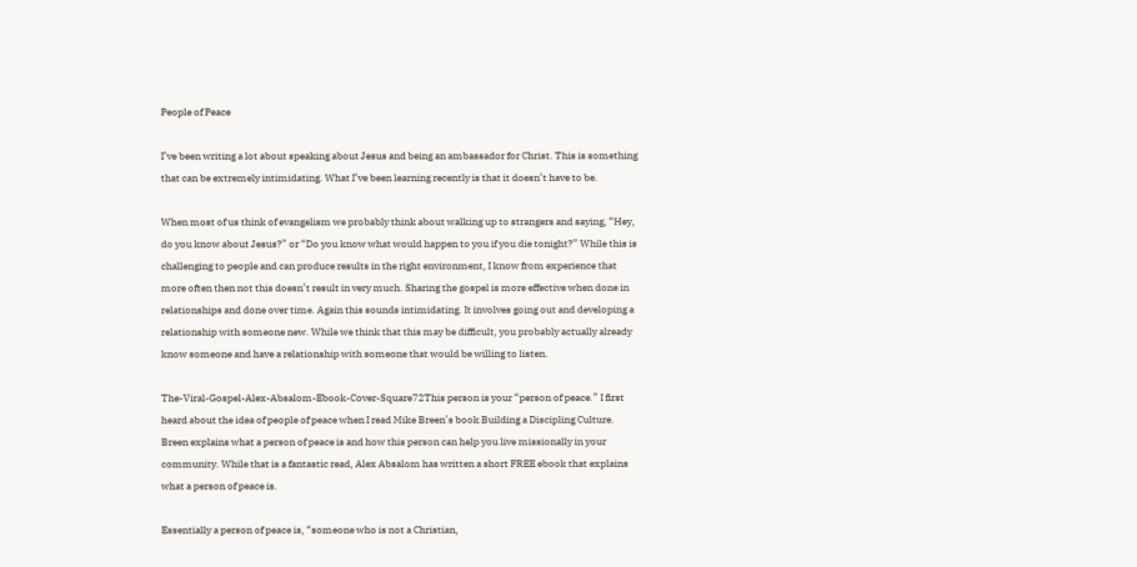People of Peace

I’ve been writing a lot about speaking about Jesus and being an ambassador for Christ. This is something that can be extremely intimidating. What I’ve been learning recently is that it doesn’t have to be.

When most of us think of evangelism we probably think about walking up to strangers and saying, “Hey, do you know about Jesus?” or “Do you know what would happen to you if you die tonight?” While this is challenging to people and can produce results in the right environment, I know from experience that more often then not this doesn’t result in very much. Sharing the gospel is more effective when done in relationships and done over time. Again this sounds intimidating. It involves going out and developing a relationship with someone new. While we think that this may be difficult, you probably actually already know someone and have a relationship with someone that would be willing to listen.

The-Viral-Gospel-Alex-Absalom-Ebook-Cover-Square72This person is your “person of peace.” I first heard about the idea of people of peace when I read Mike Breen’s book Building a Discipling Culture. Breen explains what a person of peace is and how this person can help you live missionally in your community. While that is a fantastic read, Alex Absalom has written a short FREE ebook that explains what a person of peace is.

Essentially a person of peace is, “someone who is not a Christian,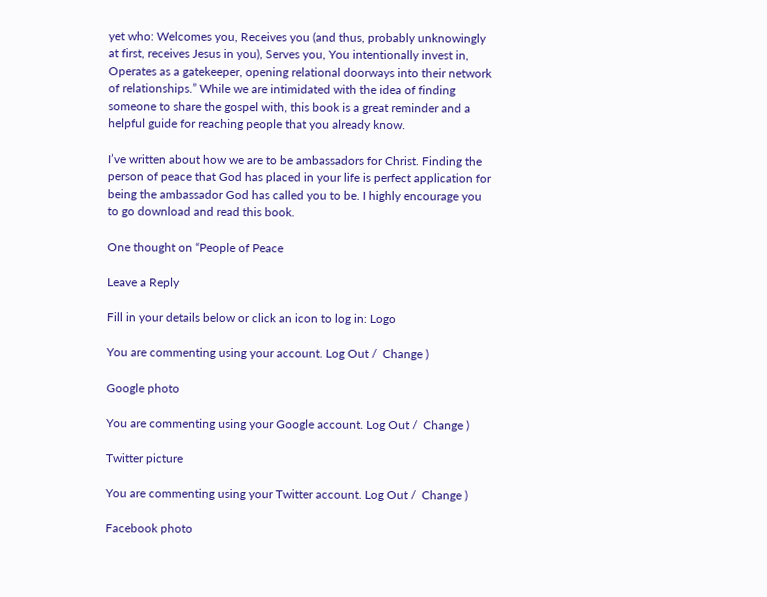yet who: Welcomes you, Receives you (and thus, probably unknowingly at first, receives Jesus in you), Serves you, You intentionally invest in, Operates as a gatekeeper, opening relational doorways into their network of relationships.” While we are intimidated with the idea of finding someone to share the gospel with, this book is a great reminder and a helpful guide for reaching people that you already know.

I’ve written about how we are to be ambassadors for Christ. Finding the person of peace that God has placed in your life is perfect application for being the ambassador God has called you to be. I highly encourage you to go download and read this book.

One thought on “People of Peace

Leave a Reply

Fill in your details below or click an icon to log in: Logo

You are commenting using your account. Log Out /  Change )

Google photo

You are commenting using your Google account. Log Out /  Change )

Twitter picture

You are commenting using your Twitter account. Log Out /  Change )

Facebook photo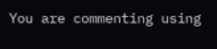You are commenting using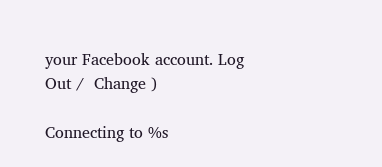your Facebook account. Log Out /  Change )

Connecting to %s